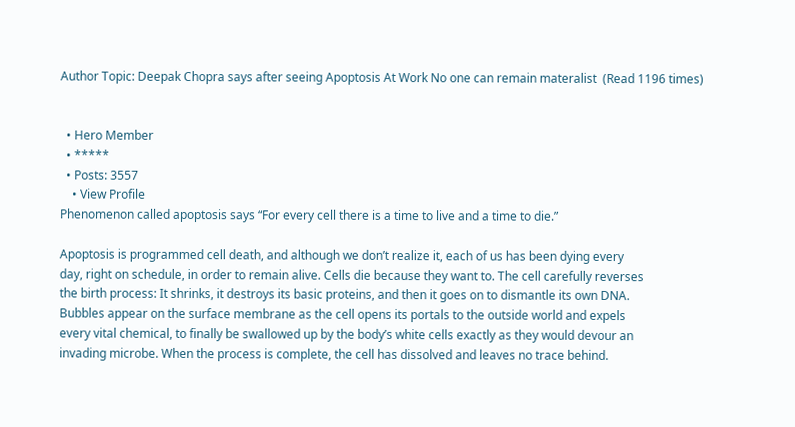Author Topic: Deepak Chopra says after seeing Apoptosis At Work No one can remain materalist  (Read 1196 times)


  • Hero Member
  • *****
  • Posts: 3557
    • View Profile
Phenomenon called apoptosis says “For every cell there is a time to live and a time to die.”

Apoptosis is programmed cell death, and although we don’t realize it, each of us has been dying every
day, right on schedule, in order to remain alive. Cells die because they want to. The cell carefully reverses
the birth process: It shrinks, it destroys its basic proteins, and then it goes on to dismantle its own DNA.
Bubbles appear on the surface membrane as the cell opens its portals to the outside world and expels
every vital chemical, to finally be swallowed up by the body’s white cells exactly as they would devour an
invading microbe. When the process is complete, the cell has dissolved and leaves no trace behind.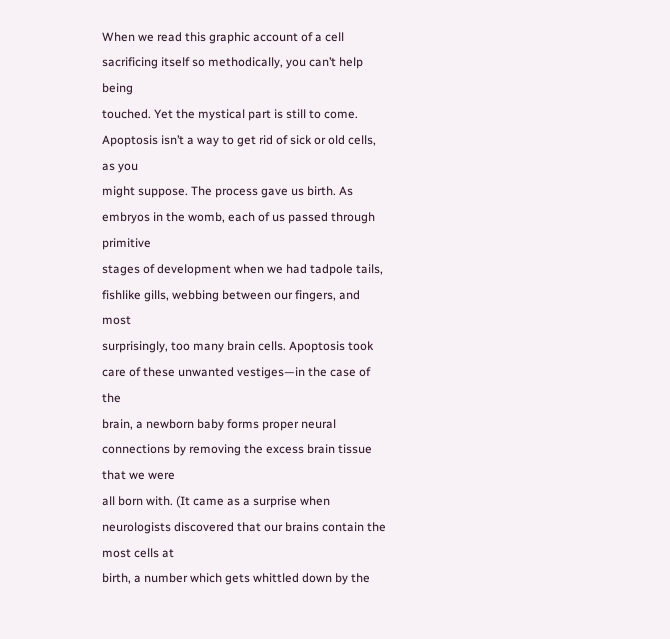When we read this graphic account of a cell sacrificing itself so methodically, you can’t help being
touched. Yet the mystical part is still to come. Apoptosis isn’t a way to get rid of sick or old cells, as you
might suppose. The process gave us birth. As embryos in the womb, each of us passed through primitive
stages of development when we had tadpole tails, fishlike gills, webbing between our fingers, and most
surprisingly, too many brain cells. Apoptosis took care of these unwanted vestiges—in the case of the
brain, a newborn baby forms proper neural connections by removing the excess brain tissue that we were
all born with. (It came as a surprise when neurologists discovered that our brains contain the most cells at
birth, a number which gets whittled down by the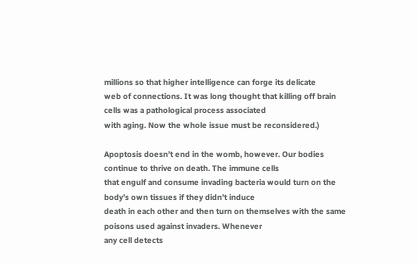millions so that higher intelligence can forge its delicate
web of connections. It was long thought that killing off brain cells was a pathological process associated
with aging. Now the whole issue must be reconsidered.)

Apoptosis doesn’t end in the womb, however. Our bodies continue to thrive on death. The immune cells
that engulf and consume invading bacteria would turn on the body’s own tissues if they didn’t induce
death in each other and then turn on themselves with the same poisons used against invaders. Whenever
any cell detects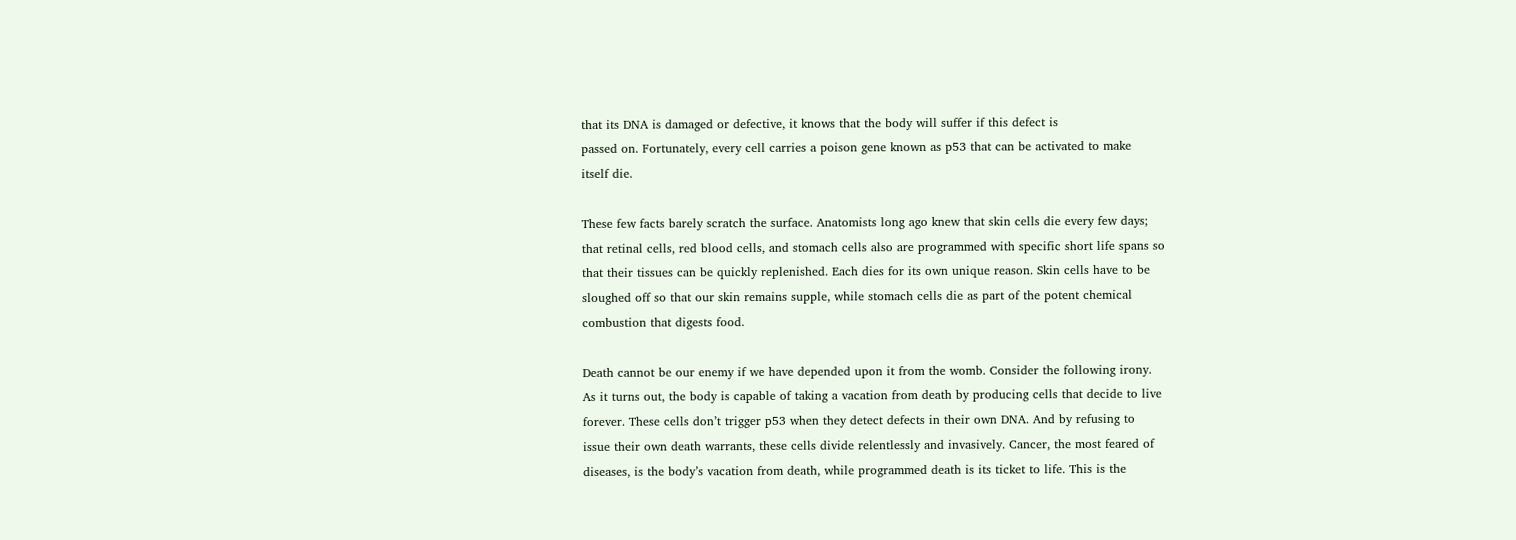that its DNA is damaged or defective, it knows that the body will suffer if this defect is
passed on. Fortunately, every cell carries a poison gene known as p53 that can be activated to make
itself die.

These few facts barely scratch the surface. Anatomists long ago knew that skin cells die every few days;
that retinal cells, red blood cells, and stomach cells also are programmed with specific short life spans so
that their tissues can be quickly replenished. Each dies for its own unique reason. Skin cells have to be
sloughed off so that our skin remains supple, while stomach cells die as part of the potent chemical
combustion that digests food.

Death cannot be our enemy if we have depended upon it from the womb. Consider the following irony.
As it turns out, the body is capable of taking a vacation from death by producing cells that decide to live
forever. These cells don’t trigger p53 when they detect defects in their own DNA. And by refusing to
issue their own death warrants, these cells divide relentlessly and invasively. Cancer, the most feared of
diseases, is the body’s vacation from death, while programmed death is its ticket to life. This is the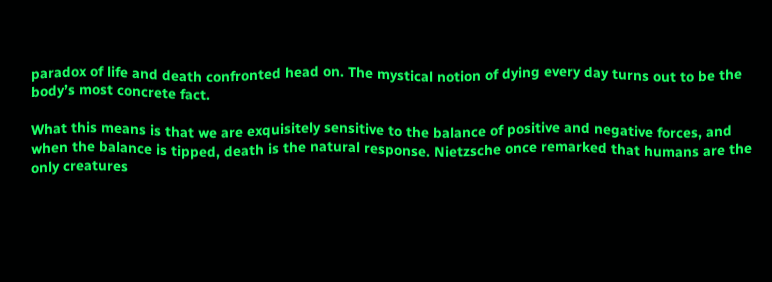paradox of life and death confronted head on. The mystical notion of dying every day turns out to be the
body’s most concrete fact.

What this means is that we are exquisitely sensitive to the balance of positive and negative forces, and
when the balance is tipped, death is the natural response. Nietzsche once remarked that humans are the
only creatures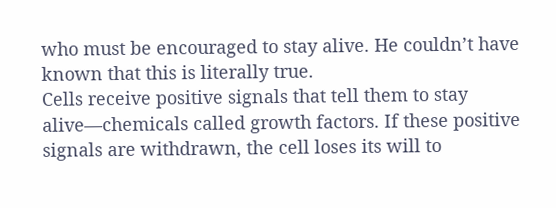who must be encouraged to stay alive. He couldn’t have known that this is literally true.
Cells receive positive signals that tell them to stay alive—chemicals called growth factors. If these positive
signals are withdrawn, the cell loses its will to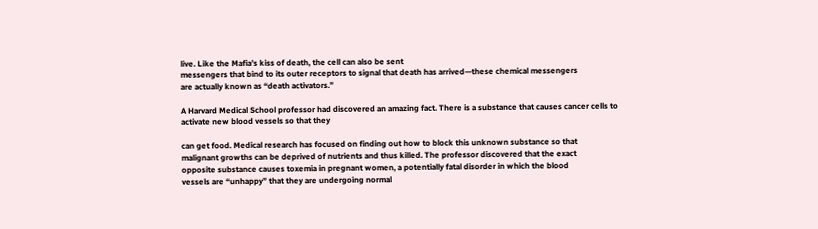live. Like the Mafia’s kiss of death, the cell can also be sent
messengers that bind to its outer receptors to signal that death has arrived—these chemical messengers
are actually known as “death activators.”

A Harvard Medical School professor had discovered an amazing fact. There is a substance that causes cancer cells to activate new blood vessels so that they

can get food. Medical research has focused on finding out how to block this unknown substance so that
malignant growths can be deprived of nutrients and thus killed. The professor discovered that the exact
opposite substance causes toxemia in pregnant women, a potentially fatal disorder in which the blood
vessels are “unhappy” that they are undergoing normal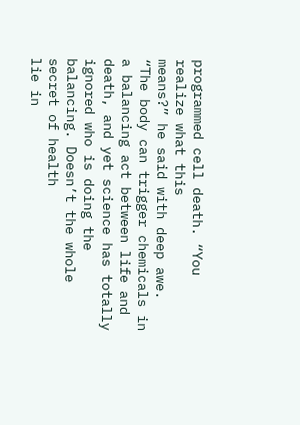programmed cell death. “You realize what this
means?” he said with deep awe. “The body can trigger chemicals in a balancing act between life and
death, and yet science has totally ignored who is doing the balancing. Doesn’t the whole secret of health
lie in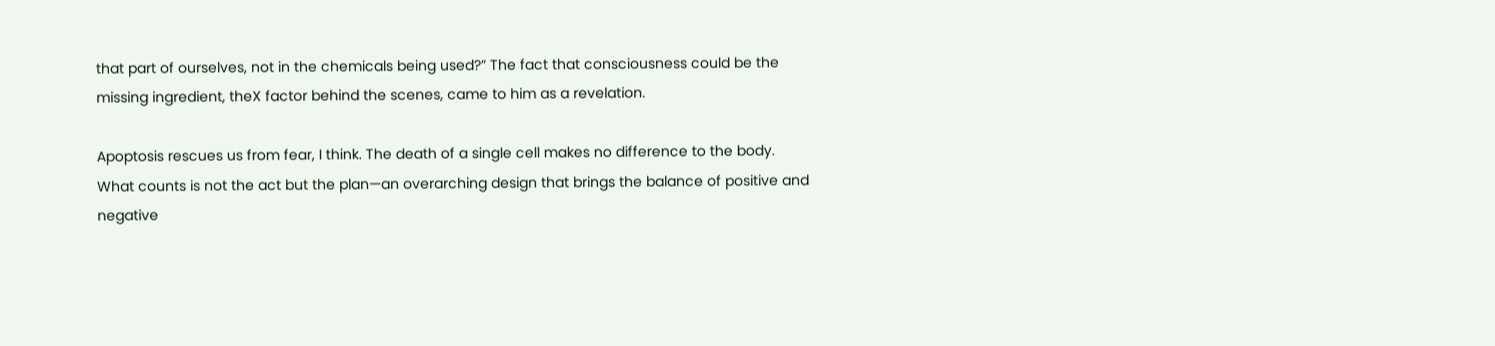that part of ourselves, not in the chemicals being used?” The fact that consciousness could be the
missing ingredient, theX factor behind the scenes, came to him as a revelation.

Apoptosis rescues us from fear, I think. The death of a single cell makes no difference to the body.
What counts is not the act but the plan—an overarching design that brings the balance of positive and
negative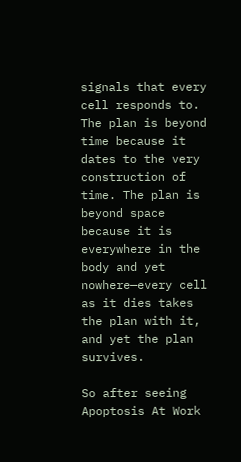signals that every cell responds to. The plan is beyond time because it dates to the very
construction of time. The plan is beyond space because it is everywhere in the body and yet
nowhere—every cell as it dies takes the plan with it, and yet the plan survives.

So after seeing Apoptosis At Work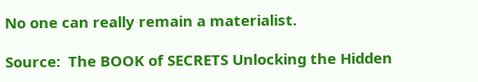No one can really remain a materialist.

Source:  The BOOK of SECRETS Unlocking the Hidden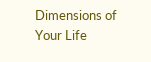Dimensions of Your Life